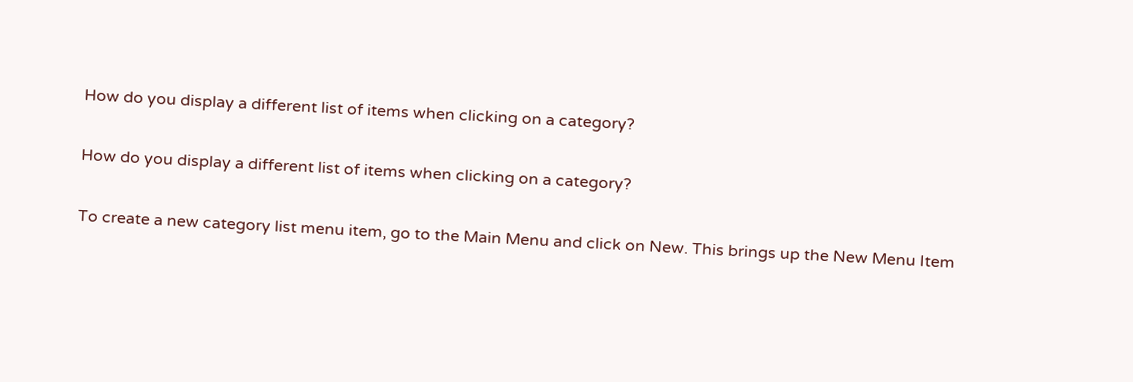How do you display a different list of items when clicking on a category?

How do you display a different list of items when clicking on a category?

To create a new category list menu item, go to the Main Menu and click on New. This brings up the New Menu Item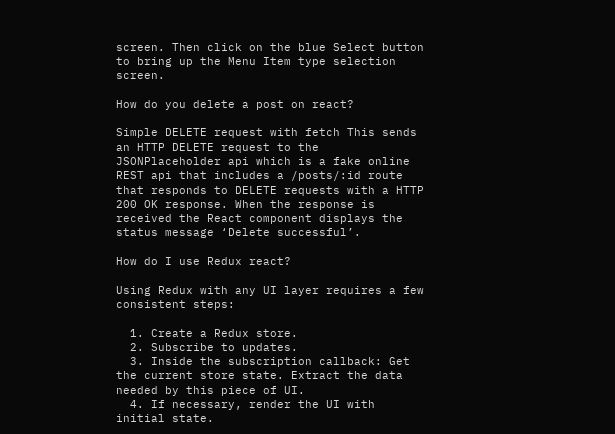screen. Then click on the blue Select button to bring up the Menu Item type selection screen.

How do you delete a post on react?

Simple DELETE request with fetch This sends an HTTP DELETE request to the JSONPlaceholder api which is a fake online REST api that includes a /posts/:id route that responds to DELETE requests with a HTTP 200 OK response. When the response is received the React component displays the status message ‘Delete successful’.

How do I use Redux react?

Using Redux with any UI layer requires a few consistent steps:

  1. Create a Redux store.
  2. Subscribe to updates.
  3. Inside the subscription callback: Get the current store state. Extract the data needed by this piece of UI.
  4. If necessary, render the UI with initial state.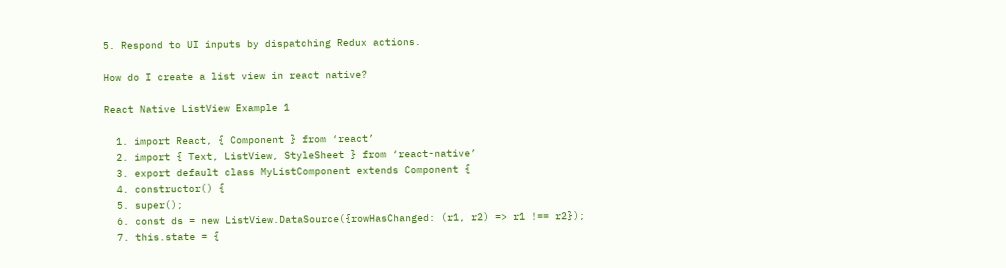5. Respond to UI inputs by dispatching Redux actions.

How do I create a list view in react native?

React Native ListView Example 1

  1. import React, { Component } from ‘react’
  2. import { Text, ListView, StyleSheet } from ‘react-native’
  3. export default class MyListComponent extends Component {
  4. constructor() {
  5. super();
  6. const ds = new ListView.DataSource({rowHasChanged: (r1, r2) => r1 !== r2});
  7. this.state = {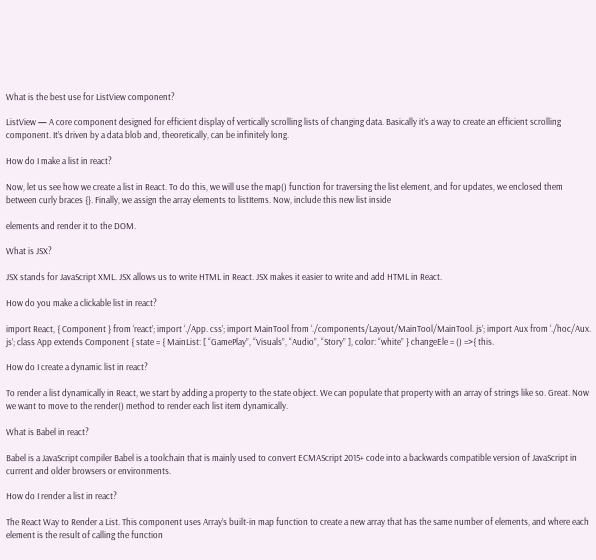What is the best use for ListView component?

ListView — A core component designed for efficient display of vertically scrolling lists of changing data. Basically it’s a way to create an efficient scrolling component. It’s driven by a data blob and, theoretically, can be infinitely long.

How do I make a list in react?

Now, let us see how we create a list in React. To do this, we will use the map() function for traversing the list element, and for updates, we enclosed them between curly braces {}. Finally, we assign the array elements to listItems. Now, include this new list inside

elements and render it to the DOM.

What is JSX?

JSX stands for JavaScript XML. JSX allows us to write HTML in React. JSX makes it easier to write and add HTML in React.

How do you make a clickable list in react?

import React, { Component } from ‘react’; import ‘./App. css’; import MainTool from ‘./components/Layout/MainTool/MainTool. js’; import Aux from ‘./hoc/Aux. js’; class App extends Component { state = { MainList: [ “GamePlay”, “Visuals”, “Audio”, “Story” ], color: “white” } changeEle = () =>{ this.

How do I create a dynamic list in react?

To render a list dynamically in React, we start by adding a property to the state object. We can populate that property with an array of strings like so. Great. Now we want to move to the render() method to render each list item dynamically.

What is Babel in react?

Babel is a JavaScript compiler Babel is a toolchain that is mainly used to convert ECMAScript 2015+ code into a backwards compatible version of JavaScript in current and older browsers or environments.

How do I render a list in react?

The React Way to Render a List. This component uses Array’s built-in map function to create a new array that has the same number of elements, and where each element is the result of calling the function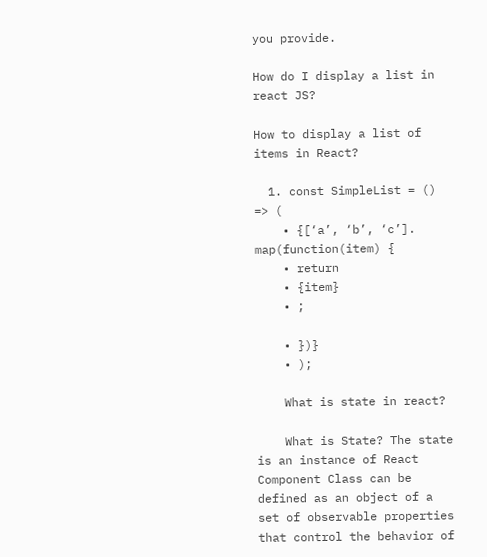you provide.

How do I display a list in react JS?

How to display a list of items in React?

  1. const SimpleList = () => (
    • {[‘a’, ‘b’, ‘c’]. map(function(item) {
    • return
    • {item}
    • ;

    • })}
    • );

    What is state in react?

    What is State? The state is an instance of React Component Class can be defined as an object of a set of observable properties that control the behavior of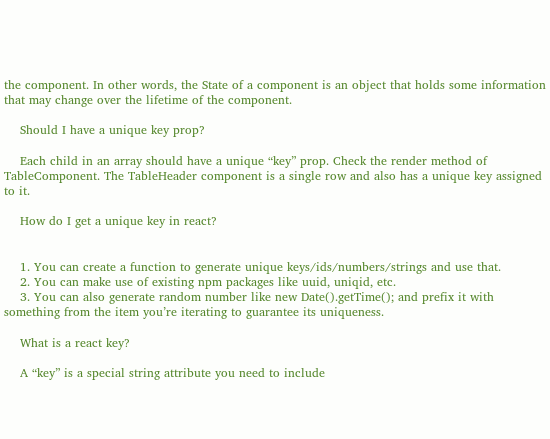the component. In other words, the State of a component is an object that holds some information that may change over the lifetime of the component.

    Should I have a unique key prop?

    Each child in an array should have a unique “key” prop. Check the render method of TableComponent. The TableHeader component is a single row and also has a unique key assigned to it.

    How do I get a unique key in react?


    1. You can create a function to generate unique keys/ids/numbers/strings and use that.
    2. You can make use of existing npm packages like uuid, uniqid, etc.
    3. You can also generate random number like new Date().getTime(); and prefix it with something from the item you’re iterating to guarantee its uniqueness.

    What is a react key?

    A “key” is a special string attribute you need to include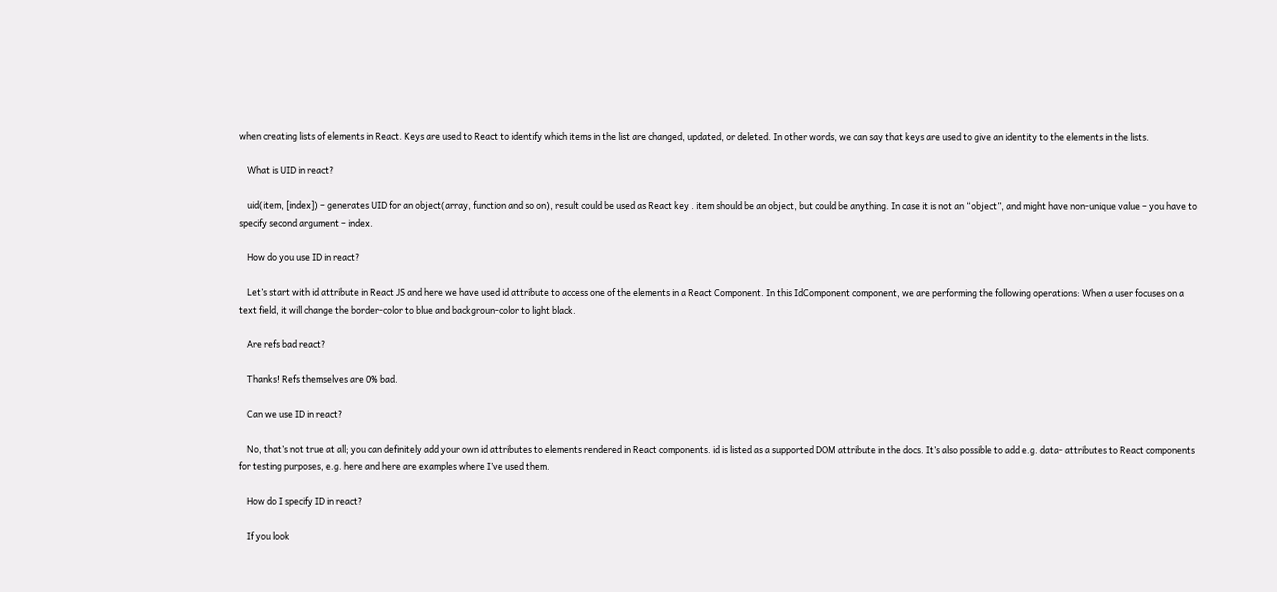when creating lists of elements in React. Keys are used to React to identify which items in the list are changed, updated, or deleted. In other words, we can say that keys are used to give an identity to the elements in the lists.

    What is UID in react?

    uid(item, [index]) – generates UID for an object(array, function and so on), result could be used as React key . item should be an object, but could be anything. In case it is not an “object”, and might have non-unique value – you have to specify second argument – index.

    How do you use ID in react?

    Let’s start with id attribute in React JS and here we have used id attribute to access one of the elements in a React Component. In this IdComponent component, we are performing the following operations: When a user focuses on a text field, it will change the border-color to blue and backgroun-color to light black.

    Are refs bad react?

    Thanks! Refs themselves are 0% bad.

    Can we use ID in react?

    No, that’s not true at all; you can definitely add your own id attributes to elements rendered in React components. id is listed as a supported DOM attribute in the docs. It’s also possible to add e.g. data- attributes to React components for testing purposes, e.g. here and here are examples where I’ve used them.

    How do I specify ID in react?

    If you look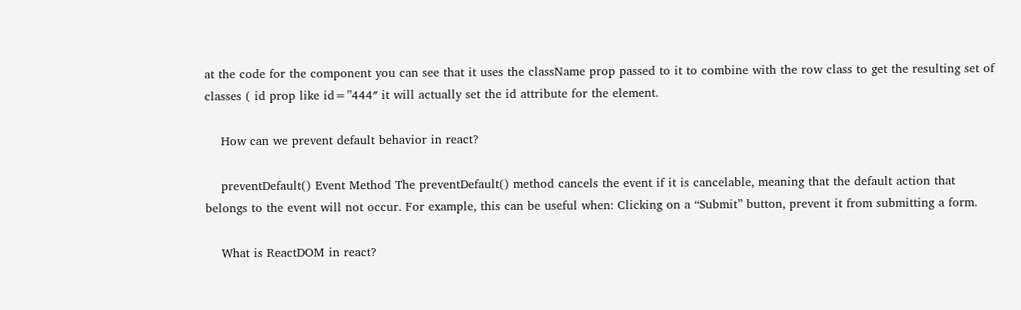at the code for the component you can see that it uses the className prop passed to it to combine with the row class to get the resulting set of classes ( id prop like id=”444″ it will actually set the id attribute for the element.

    How can we prevent default behavior in react?

    preventDefault() Event Method The preventDefault() method cancels the event if it is cancelable, meaning that the default action that belongs to the event will not occur. For example, this can be useful when: Clicking on a “Submit” button, prevent it from submitting a form.

    What is ReactDOM in react?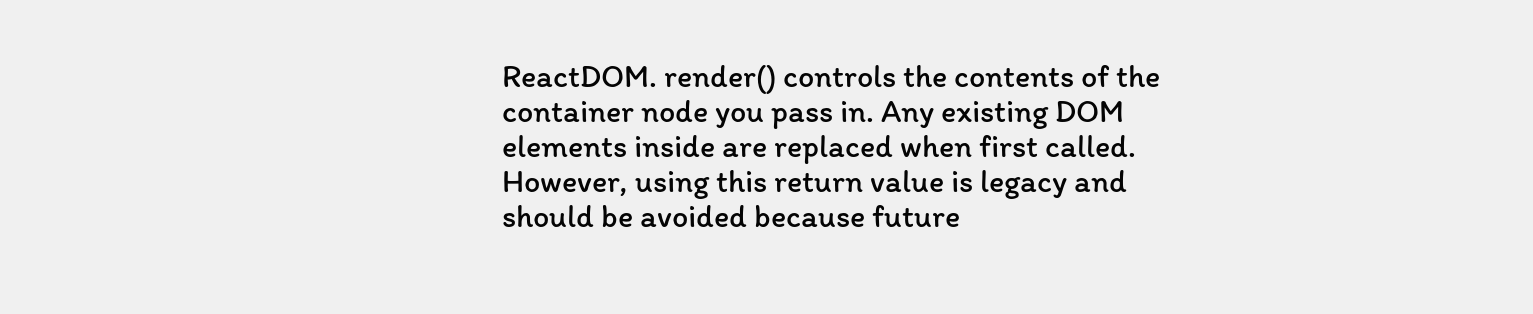ReactDOM. render() controls the contents of the container node you pass in. Any existing DOM elements inside are replaced when first called. However, using this return value is legacy and should be avoided because future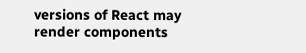versions of React may render components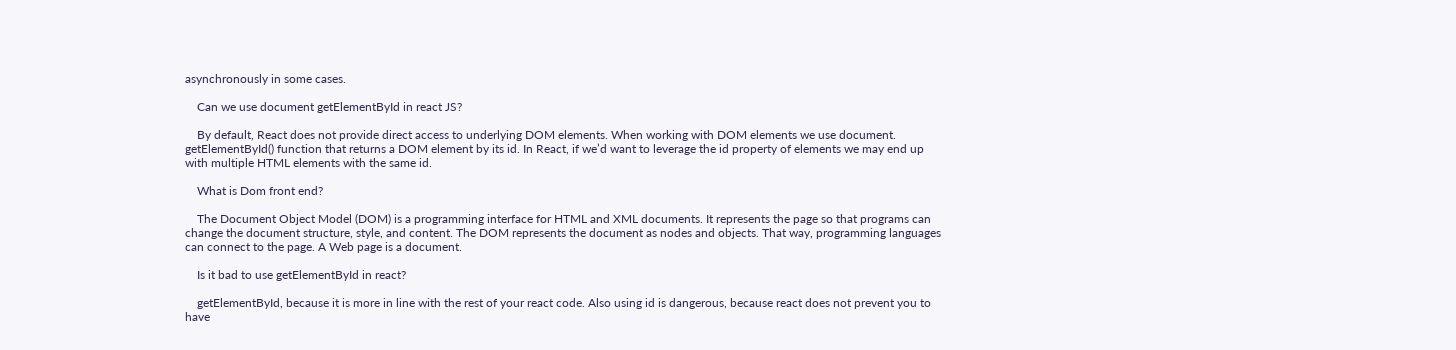asynchronously in some cases.

    Can we use document getElementById in react JS?

    By default, React does not provide direct access to underlying DOM elements. When working with DOM elements we use document. getElementById() function that returns a DOM element by its id. In React, if we’d want to leverage the id property of elements we may end up with multiple HTML elements with the same id.

    What is Dom front end?

    The Document Object Model (DOM) is a programming interface for HTML and XML documents. It represents the page so that programs can change the document structure, style, and content. The DOM represents the document as nodes and objects. That way, programming languages can connect to the page. A Web page is a document.

    Is it bad to use getElementById in react?

    getElementById, because it is more in line with the rest of your react code. Also using id is dangerous, because react does not prevent you to have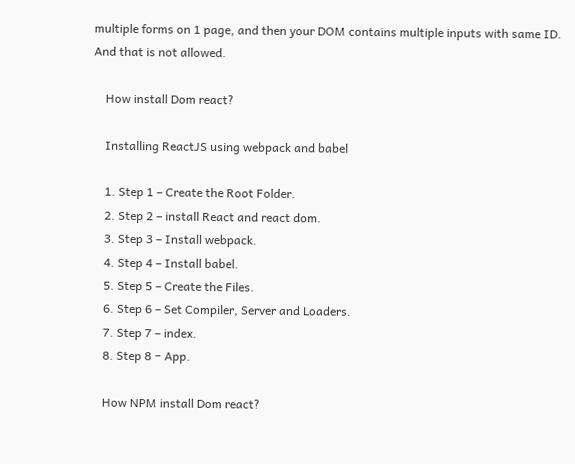multiple forms on 1 page, and then your DOM contains multiple inputs with same ID. And that is not allowed.

    How install Dom react?

    Installing ReactJS using webpack and babel

    1. Step 1 – Create the Root Folder.
    2. Step 2 – install React and react dom.
    3. Step 3 – Install webpack.
    4. Step 4 – Install babel.
    5. Step 5 – Create the Files.
    6. Step 6 – Set Compiler, Server and Loaders.
    7. Step 7 – index.
    8. Step 8 − App.

    How NPM install Dom react?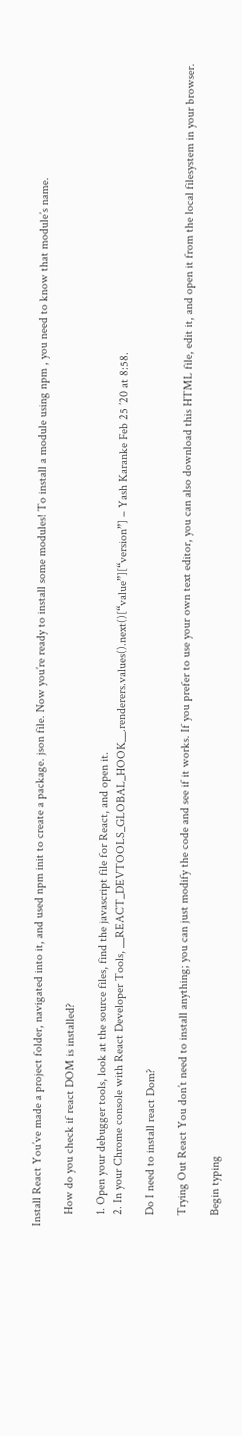Install React You’ve made a project folder, navigated into it, and used npm init to create a package. json file. Now you’re ready to install some modules! To install a module using npm , you need to know that module’s name.

    How do you check if react DOM is installed?

    1. Open your debugger tools, look at the source files, find the javascript file for React, and open it.
    2. In your Chrome console with React Developer Tools, __REACT_DEVTOOLS_GLOBAL_HOOK__.renderers.values().next()[“value”][“version”] – Yash Karanke Feb 25 ’20 at 8:58.

    Do I need to install react Dom?

    Trying Out React You don’t need to install anything; you can just modify the code and see if it works. If you prefer to use your own text editor, you can also download this HTML file, edit it, and open it from the local filesystem in your browser.

    Begin typing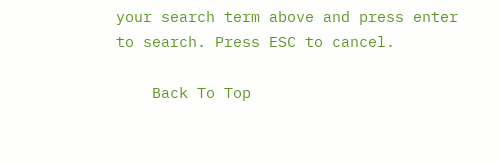your search term above and press enter to search. Press ESC to cancel.

    Back To Top